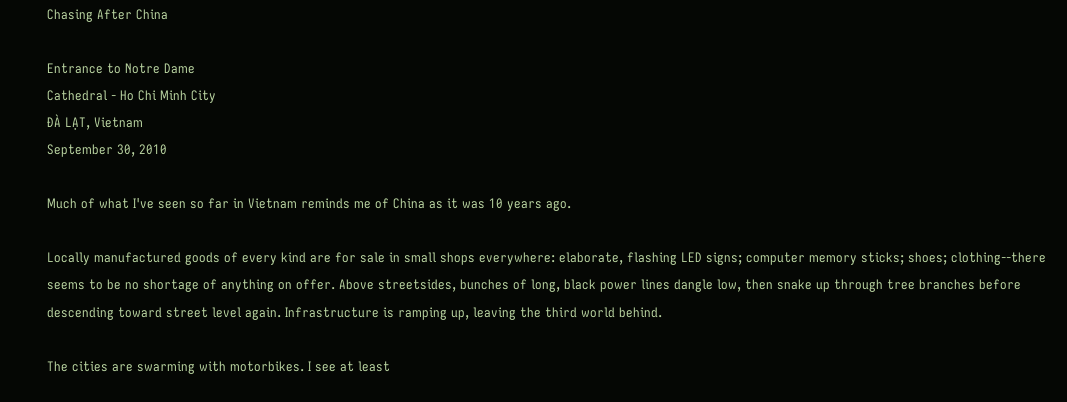Chasing After China

Entrance to Notre Dame
Cathedral - Ho Chi Minh City
ĐÀ LẠT, Vietnam
September 30, 2010

Much of what I've seen so far in Vietnam reminds me of China as it was 10 years ago.

Locally manufactured goods of every kind are for sale in small shops everywhere: elaborate, flashing LED signs; computer memory sticks; shoes; clothing--there seems to be no shortage of anything on offer. Above streetsides, bunches of long, black power lines dangle low, then snake up through tree branches before descending toward street level again. Infrastructure is ramping up, leaving the third world behind.

The cities are swarming with motorbikes. I see at least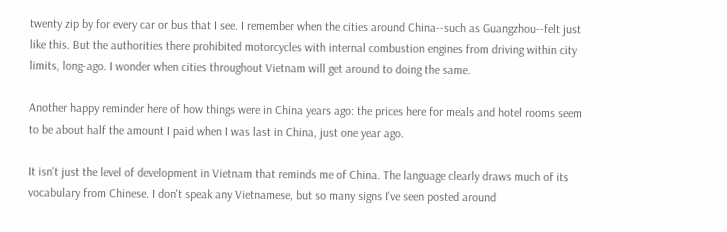twenty zip by for every car or bus that I see. I remember when the cities around China--such as Guangzhou--felt just like this. But the authorities there prohibited motorcycles with internal combustion engines from driving within city limits, long-ago. I wonder when cities throughout Vietnam will get around to doing the same.

Another happy reminder here of how things were in China years ago: the prices here for meals and hotel rooms seem to be about half the amount I paid when I was last in China, just one year ago.

It isn't just the level of development in Vietnam that reminds me of China. The language clearly draws much of its vocabulary from Chinese. I don't speak any Vietnamese, but so many signs I've seen posted around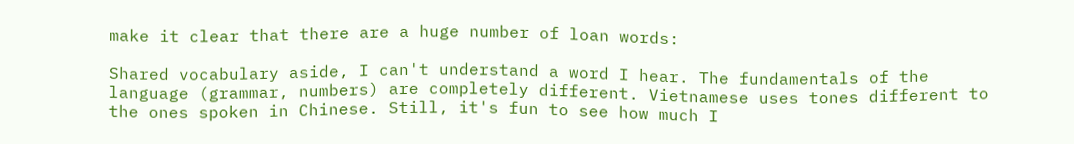make it clear that there are a huge number of loan words:

Shared vocabulary aside, I can't understand a word I hear. The fundamentals of the language (grammar, numbers) are completely different. Vietnamese uses tones different to the ones spoken in Chinese. Still, it's fun to see how much I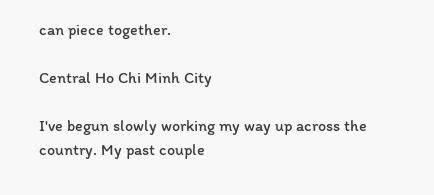can piece together.

Central Ho Chi Minh City

I've begun slowly working my way up across the country. My past couple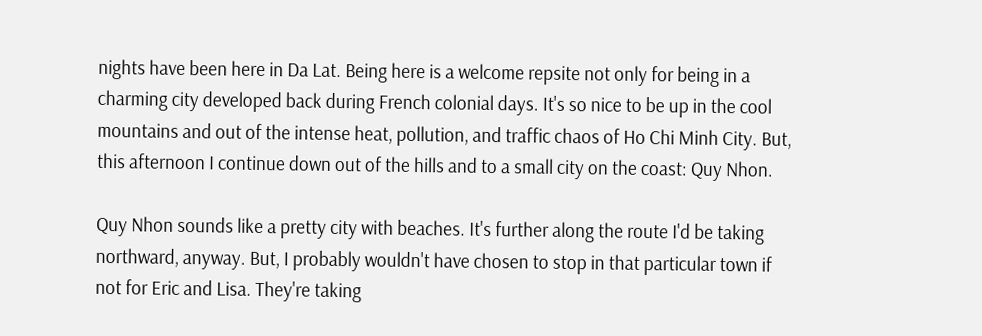nights have been here in Da Lat. Being here is a welcome repsite not only for being in a charming city developed back during French colonial days. It's so nice to be up in the cool mountains and out of the intense heat, pollution, and traffic chaos of Ho Chi Minh City. But, this afternoon I continue down out of the hills and to a small city on the coast: Quy Nhon.

Quy Nhon sounds like a pretty city with beaches. It's further along the route I'd be taking northward, anyway. But, I probably wouldn't have chosen to stop in that particular town if not for Eric and Lisa. They're taking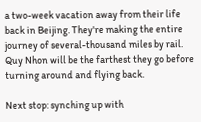a two-week vacation away from their life back in Beijing. They're making the entire journey of several-thousand miles by rail. Quy Nhon will be the farthest they go before turning around and flying back.

Next stop: synching up with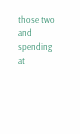those two and spending at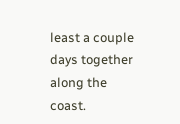least a couple days together along the coast.